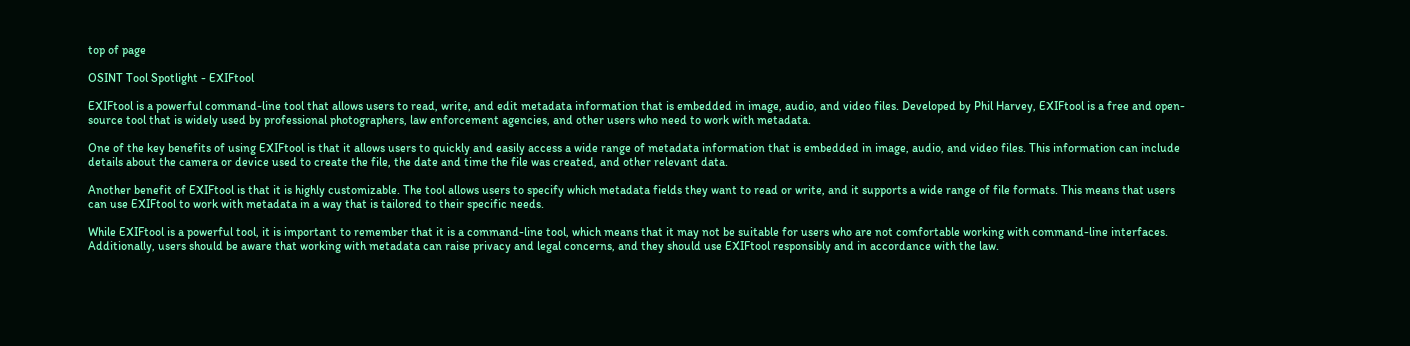top of page

OSINT Tool Spotlight - EXIFtool

EXIFtool is a powerful command-line tool that allows users to read, write, and edit metadata information that is embedded in image, audio, and video files. Developed by Phil Harvey, EXIFtool is a free and open-source tool that is widely used by professional photographers, law enforcement agencies, and other users who need to work with metadata.

One of the key benefits of using EXIFtool is that it allows users to quickly and easily access a wide range of metadata information that is embedded in image, audio, and video files. This information can include details about the camera or device used to create the file, the date and time the file was created, and other relevant data.

Another benefit of EXIFtool is that it is highly customizable. The tool allows users to specify which metadata fields they want to read or write, and it supports a wide range of file formats. This means that users can use EXIFtool to work with metadata in a way that is tailored to their specific needs.

While EXIFtool is a powerful tool, it is important to remember that it is a command-line tool, which means that it may not be suitable for users who are not comfortable working with command-line interfaces. Additionally, users should be aware that working with metadata can raise privacy and legal concerns, and they should use EXIFtool responsibly and in accordance with the law.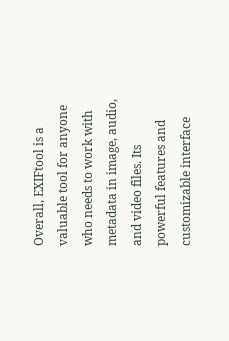Overall, EXIFtool is a valuable tool for anyone who needs to work with metadata in image, audio, and video files. Its powerful features and customizable interface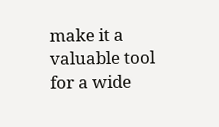make it a valuable tool for a wide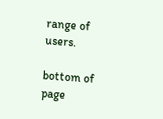range of users.

bottom of page